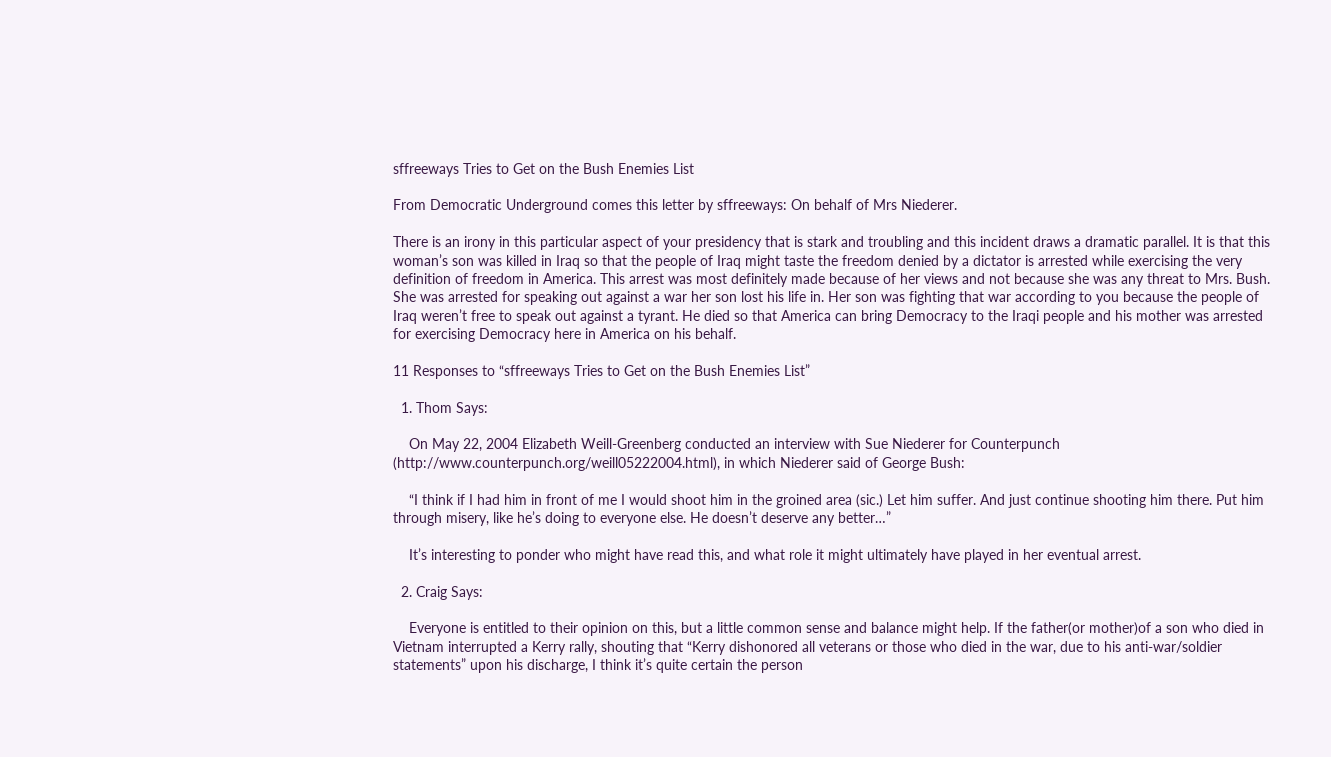sffreeways Tries to Get on the Bush Enemies List

From Democratic Underground comes this letter by sffreeways: On behalf of Mrs Niederer.

There is an irony in this particular aspect of your presidency that is stark and troubling and this incident draws a dramatic parallel. It is that this woman’s son was killed in Iraq so that the people of Iraq might taste the freedom denied by a dictator is arrested while exercising the very definition of freedom in America. This arrest was most definitely made because of her views and not because she was any threat to Mrs. Bush. She was arrested for speaking out against a war her son lost his life in. Her son was fighting that war according to you because the people of Iraq weren’t free to speak out against a tyrant. He died so that America can bring Democracy to the Iraqi people and his mother was arrested for exercising Democracy here in America on his behalf.

11 Responses to “sffreeways Tries to Get on the Bush Enemies List”

  1. Thom Says:

    On May 22, 2004 Elizabeth Weill-Greenberg conducted an interview with Sue Niederer for Counterpunch (http://www.counterpunch.org/weill05222004.html), in which Niederer said of George Bush:

    “I think if I had him in front of me I would shoot him in the groined area (sic.) Let him suffer. And just continue shooting him there. Put him through misery, like he’s doing to everyone else. He doesn’t deserve any better…”

    It’s interesting to ponder who might have read this, and what role it might ultimately have played in her eventual arrest.

  2. Craig Says:

    Everyone is entitled to their opinion on this, but a little common sense and balance might help. If the father(or mother)of a son who died in Vietnam interrupted a Kerry rally, shouting that “Kerry dishonored all veterans or those who died in the war, due to his anti-war/soldier statements” upon his discharge, I think it’s quite certain the person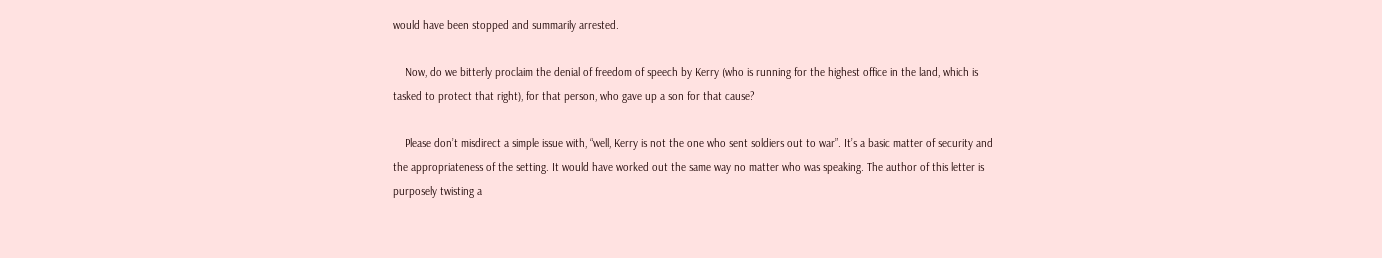would have been stopped and summarily arrested.

    Now, do we bitterly proclaim the denial of freedom of speech by Kerry (who is running for the highest office in the land, which is tasked to protect that right), for that person, who gave up a son for that cause?

    Please don’t misdirect a simple issue with, “well, Kerry is not the one who sent soldiers out to war”. It’s a basic matter of security and the appropriateness of the setting. It would have worked out the same way no matter who was speaking. The author of this letter is purposely twisting a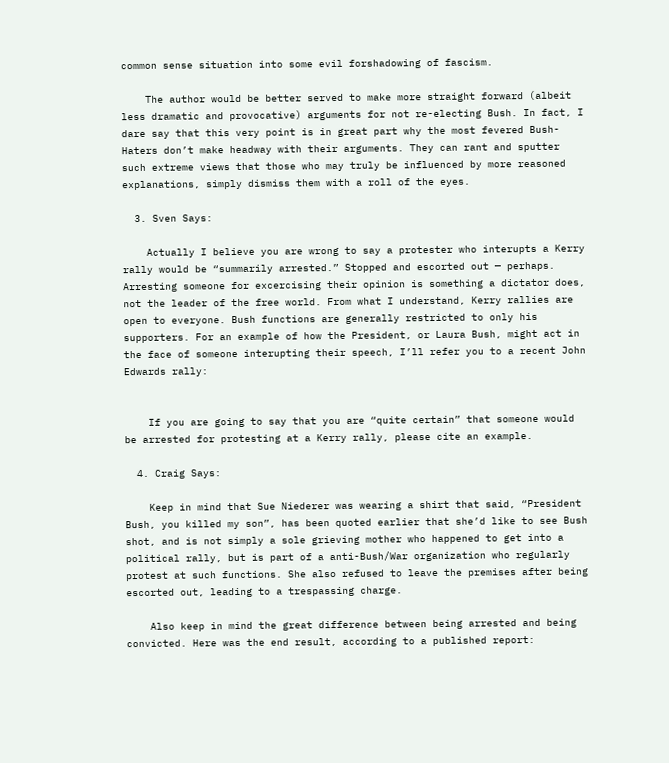common sense situation into some evil forshadowing of fascism.

    The author would be better served to make more straight forward (albeit less dramatic and provocative) arguments for not re-electing Bush. In fact, I dare say that this very point is in great part why the most fevered Bush-Haters don’t make headway with their arguments. They can rant and sputter such extreme views that those who may truly be influenced by more reasoned explanations, simply dismiss them with a roll of the eyes.

  3. Sven Says:

    Actually I believe you are wrong to say a protester who interupts a Kerry rally would be “summarily arrested.” Stopped and escorted out — perhaps. Arresting someone for excercising their opinion is something a dictator does, not the leader of the free world. From what I understand, Kerry rallies are open to everyone. Bush functions are generally restricted to only his supporters. For an example of how the President, or Laura Bush, might act in the face of someone interupting their speech, I’ll refer you to a recent John Edwards rally:


    If you are going to say that you are “quite certain” that someone would be arrested for protesting at a Kerry rally, please cite an example.

  4. Craig Says:

    Keep in mind that Sue Niederer was wearing a shirt that said, “President Bush, you killed my son”, has been quoted earlier that she’d like to see Bush shot, and is not simply a sole grieving mother who happened to get into a political rally, but is part of a anti-Bush/War organization who regularly protest at such functions. She also refused to leave the premises after being escorted out, leading to a trespassing charge.

    Also keep in mind the great difference between being arrested and being convicted. Here was the end result, according to a published report: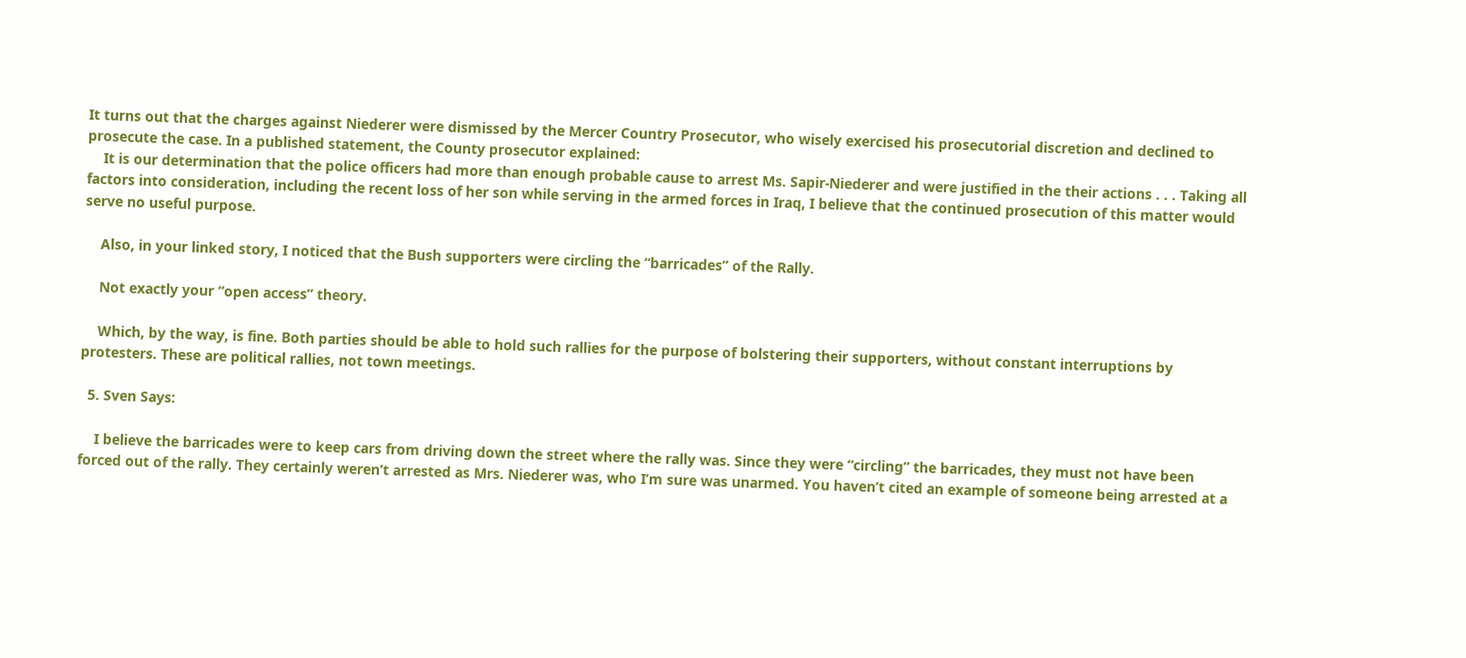It turns out that the charges against Niederer were dismissed by the Mercer Country Prosecutor, who wisely exercised his prosecutorial discretion and declined to prosecute the case. In a published statement, the County prosecutor explained:
    It is our determination that the police officers had more than enough probable cause to arrest Ms. Sapir-Niederer and were justified in the their actions . . . Taking all factors into consideration, including the recent loss of her son while serving in the armed forces in Iraq, I believe that the continued prosecution of this matter would serve no useful purpose.

    Also, in your linked story, I noticed that the Bush supporters were circling the “barricades” of the Rally.

    Not exactly your “open access” theory.

    Which, by the way, is fine. Both parties should be able to hold such rallies for the purpose of bolstering their supporters, without constant interruptions by protesters. These are political rallies, not town meetings.

  5. Sven Says:

    I believe the barricades were to keep cars from driving down the street where the rally was. Since they were “circling” the barricades, they must not have been forced out of the rally. They certainly weren’t arrested as Mrs. Niederer was, who I’m sure was unarmed. You haven’t cited an example of someone being arrested at a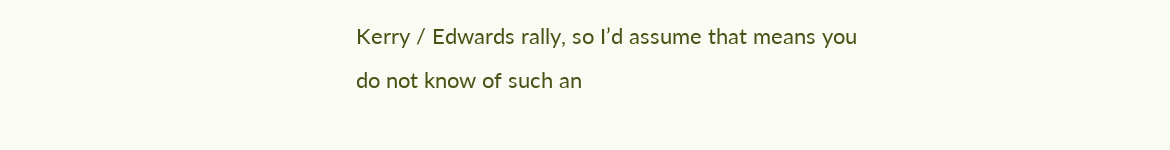Kerry / Edwards rally, so I’d assume that means you do not know of such an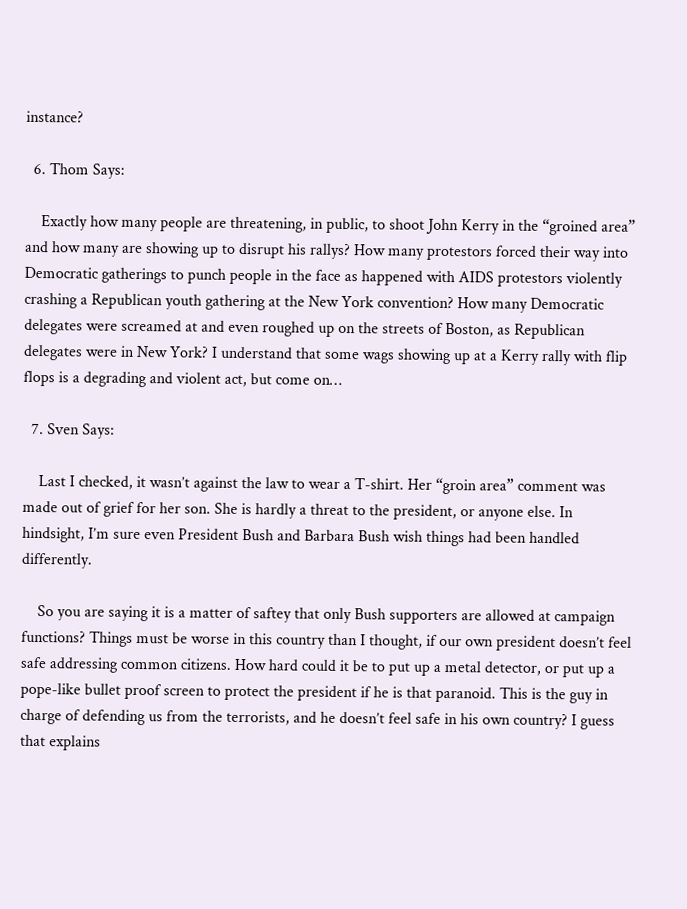instance?

  6. Thom Says:

    Exactly how many people are threatening, in public, to shoot John Kerry in the “groined area” and how many are showing up to disrupt his rallys? How many protestors forced their way into Democratic gatherings to punch people in the face as happened with AIDS protestors violently crashing a Republican youth gathering at the New York convention? How many Democratic delegates were screamed at and even roughed up on the streets of Boston, as Republican delegates were in New York? I understand that some wags showing up at a Kerry rally with flip flops is a degrading and violent act, but come on…

  7. Sven Says:

    Last I checked, it wasn’t against the law to wear a T-shirt. Her “groin area” comment was made out of grief for her son. She is hardly a threat to the president, or anyone else. In hindsight, I’m sure even President Bush and Barbara Bush wish things had been handled differently.

    So you are saying it is a matter of saftey that only Bush supporters are allowed at campaign functions? Things must be worse in this country than I thought, if our own president doesn’t feel safe addressing common citizens. How hard could it be to put up a metal detector, or put up a pope-like bullet proof screen to protect the president if he is that paranoid. This is the guy in charge of defending us from the terrorists, and he doesn’t feel safe in his own country? I guess that explains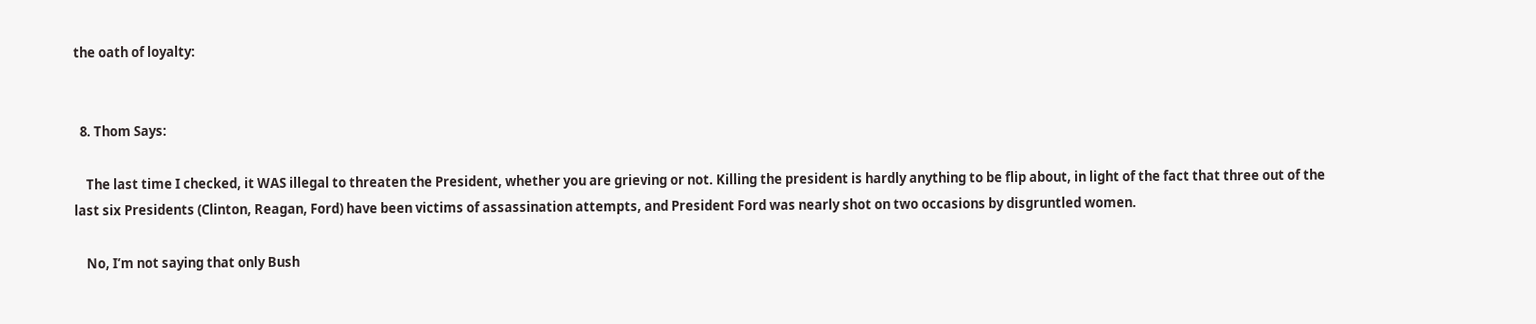the oath of loyalty:


  8. Thom Says:

    The last time I checked, it WAS illegal to threaten the President, whether you are grieving or not. Killing the president is hardly anything to be flip about, in light of the fact that three out of the last six Presidents (Clinton, Reagan, Ford) have been victims of assassination attempts, and President Ford was nearly shot on two occasions by disgruntled women.

    No, I’m not saying that only Bush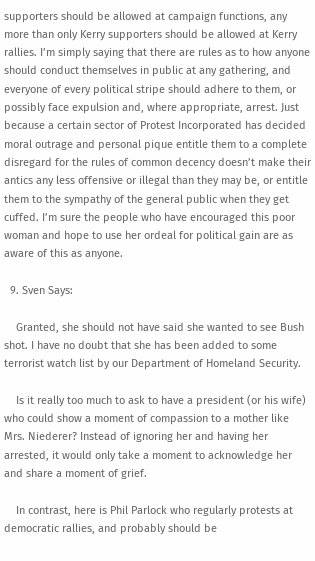supporters should be allowed at campaign functions, any more than only Kerry supporters should be allowed at Kerry rallies. I’m simply saying that there are rules as to how anyone should conduct themselves in public at any gathering, and everyone of every political stripe should adhere to them, or possibly face expulsion and, where appropriate, arrest. Just because a certain sector of Protest Incorporated has decided moral outrage and personal pique entitle them to a complete disregard for the rules of common decency doesn’t make their antics any less offensive or illegal than they may be, or entitle them to the sympathy of the general public when they get cuffed. I’m sure the people who have encouraged this poor woman and hope to use her ordeal for political gain are as aware of this as anyone.

  9. Sven Says:

    Granted, she should not have said she wanted to see Bush shot. I have no doubt that she has been added to some terrorist watch list by our Department of Homeland Security.

    Is it really too much to ask to have a president (or his wife) who could show a moment of compassion to a mother like Mrs. Niederer? Instead of ignoring her and having her arrested, it would only take a moment to acknowledge her and share a moment of grief.

    In contrast, here is Phil Parlock who regularly protests at democratic rallies, and probably should be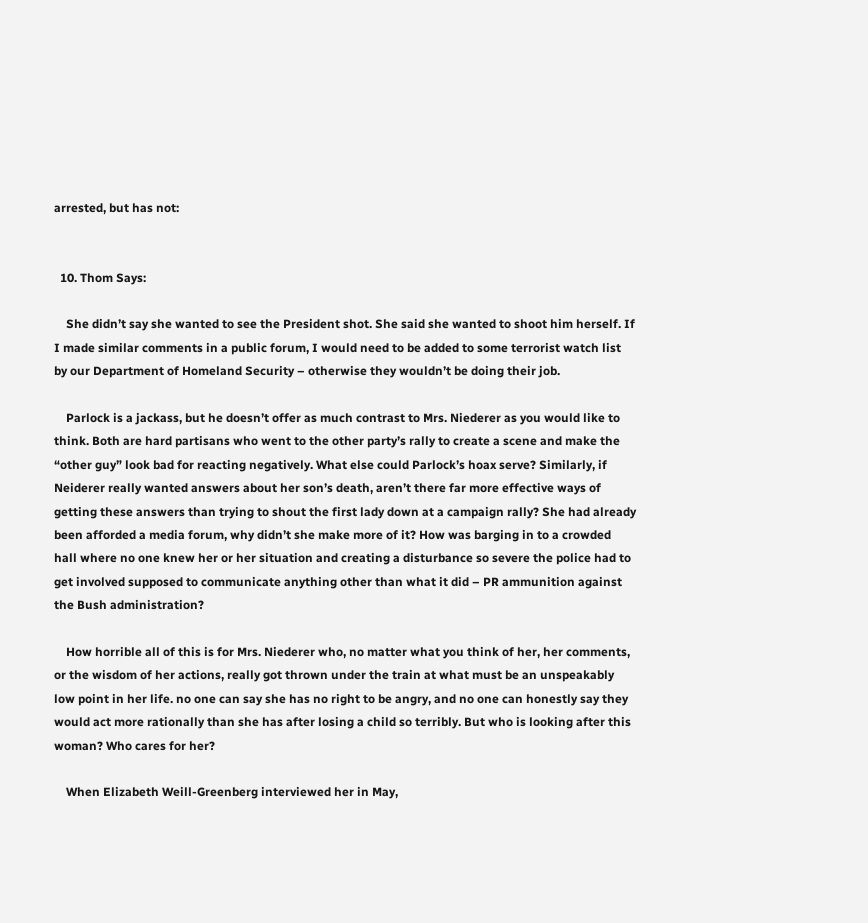arrested, but has not:


  10. Thom Says:

    She didn’t say she wanted to see the President shot. She said she wanted to shoot him herself. If I made similar comments in a public forum, I would need to be added to some terrorist watch list by our Department of Homeland Security – otherwise they wouldn’t be doing their job.

    Parlock is a jackass, but he doesn’t offer as much contrast to Mrs. Niederer as you would like to think. Both are hard partisans who went to the other party’s rally to create a scene and make the “other guy” look bad for reacting negatively. What else could Parlock’s hoax serve? Similarly, if Neiderer really wanted answers about her son’s death, aren’t there far more effective ways of getting these answers than trying to shout the first lady down at a campaign rally? She had already been afforded a media forum, why didn’t she make more of it? How was barging in to a crowded hall where no one knew her or her situation and creating a disturbance so severe the police had to get involved supposed to communicate anything other than what it did – PR ammunition against the Bush administration?

    How horrible all of this is for Mrs. Niederer who, no matter what you think of her, her comments, or the wisdom of her actions, really got thrown under the train at what must be an unspeakably low point in her life. no one can say she has no right to be angry, and no one can honestly say they would act more rationally than she has after losing a child so terribly. But who is looking after this woman? Who cares for her?

    When Elizabeth Weill-Greenberg interviewed her in May,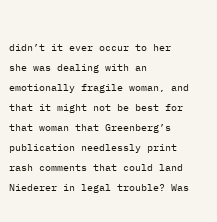didn’t it ever occur to her she was dealing with an emotionally fragile woman, and that it might not be best for that woman that Greenberg’s publication needlessly print rash comments that could land Niederer in legal trouble? Was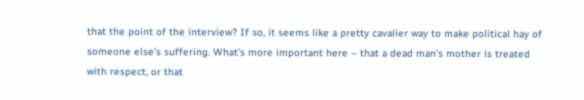that the point of the interview? If so, it seems like a pretty cavalier way to make political hay of someone else’s suffering. What’s more important here – that a dead man’s mother is treated with respect, or that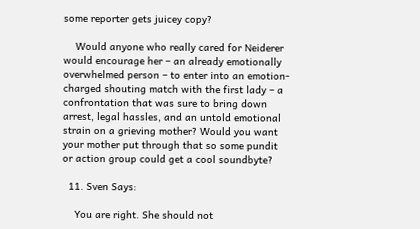some reporter gets juicey copy?

    Would anyone who really cared for Neiderer would encourage her – an already emotionally overwhelmed person – to enter into an emotion-charged shouting match with the first lady – a confrontation that was sure to bring down arrest, legal hassles, and an untold emotional strain on a grieving mother? Would you want your mother put through that so some pundit or action group could get a cool soundbyte?

  11. Sven Says:

    You are right. She should not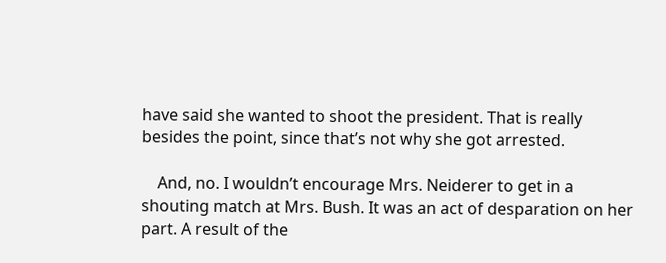have said she wanted to shoot the president. That is really besides the point, since that’s not why she got arrested.

    And, no. I wouldn’t encourage Mrs. Neiderer to get in a shouting match at Mrs. Bush. It was an act of desparation on her part. A result of the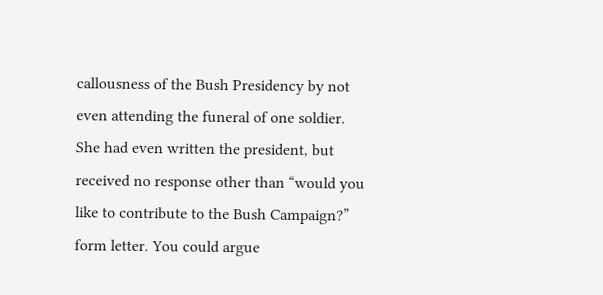callousness of the Bush Presidency by not even attending the funeral of one soldier. She had even written the president, but received no response other than “would you like to contribute to the Bush Campaign?” form letter. You could argue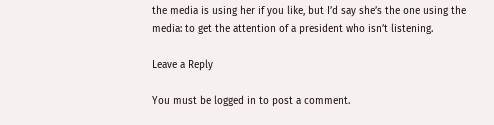the media is using her if you like, but I’d say she’s the one using the media: to get the attention of a president who isn’t listening.

Leave a Reply

You must be logged in to post a comment.